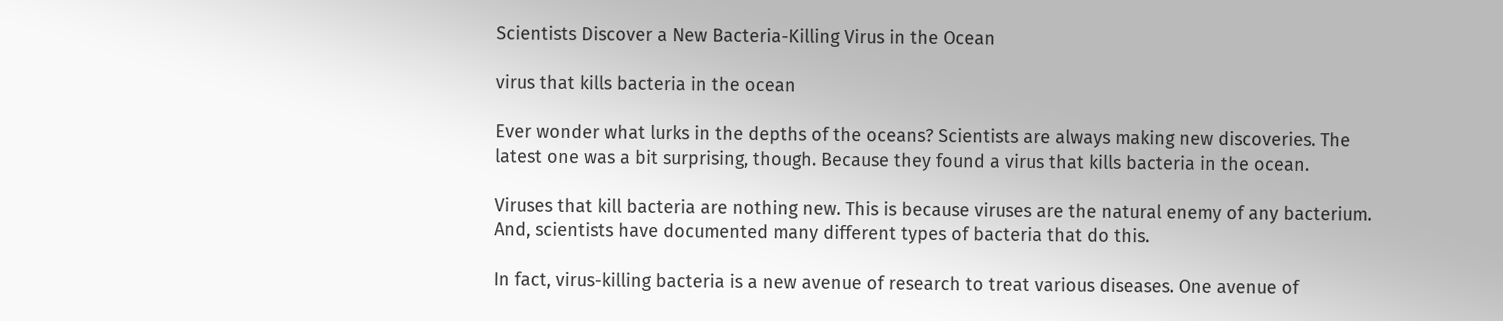Scientists Discover a New Bacteria-Killing Virus in the Ocean

virus that kills bacteria in the ocean

Ever wonder what lurks in the depths of the oceans? Scientists are always making new discoveries. The latest one was a bit surprising, though. Because they found a virus that kills bacteria in the ocean.

Viruses that kill bacteria are nothing new. This is because viruses are the natural enemy of any bacterium. And, scientists have documented many different types of bacteria that do this.

In fact, virus-killing bacteria is a new avenue of research to treat various diseases. One avenue of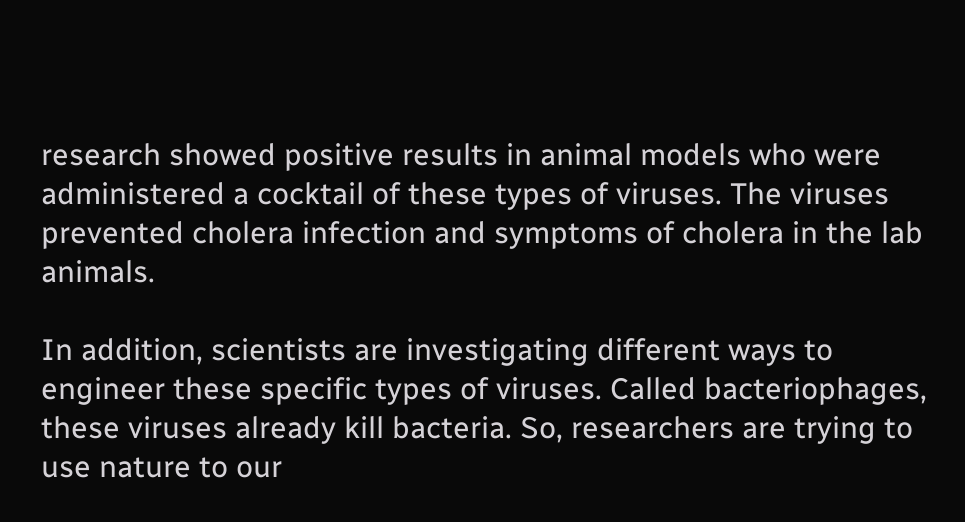research showed positive results in animal models who were administered a cocktail of these types of viruses. The viruses prevented cholera infection and symptoms of cholera in the lab animals.

In addition, scientists are investigating different ways to engineer these specific types of viruses. Called bacteriophages, these viruses already kill bacteria. So, researchers are trying to use nature to our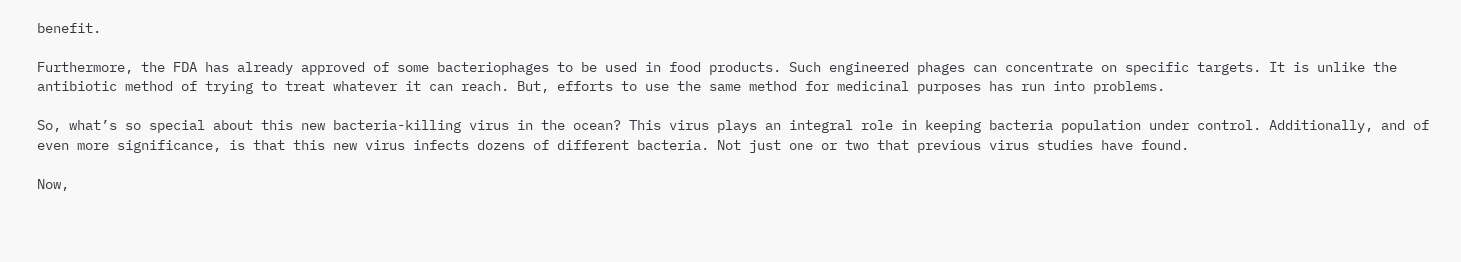benefit.

Furthermore, the FDA has already approved of some bacteriophages to be used in food products. Such engineered phages can concentrate on specific targets. It is unlike the antibiotic method of trying to treat whatever it can reach. But, efforts to use the same method for medicinal purposes has run into problems.

So, what’s so special about this new bacteria-killing virus in the ocean? This virus plays an integral role in keeping bacteria population under control. Additionally, and of even more significance, is that this new virus infects dozens of different bacteria. Not just one or two that previous virus studies have found.

Now,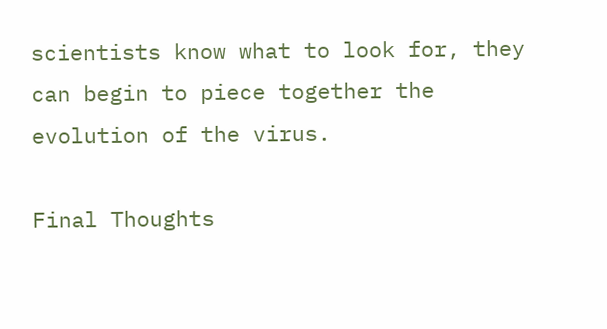scientists know what to look for, they can begin to piece together the evolution of the virus.

Final Thoughts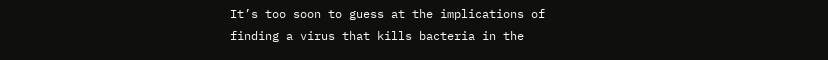It’s too soon to guess at the implications of finding a virus that kills bacteria in the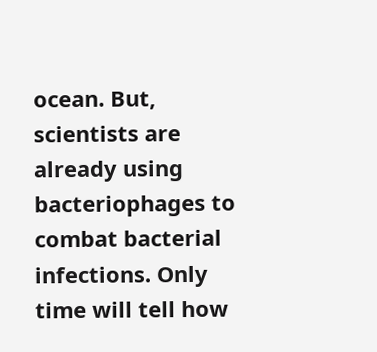ocean. But, scientists are already using bacteriophages to combat bacterial infections. Only time will tell how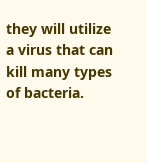they will utilize a virus that can kill many types of bacteria.